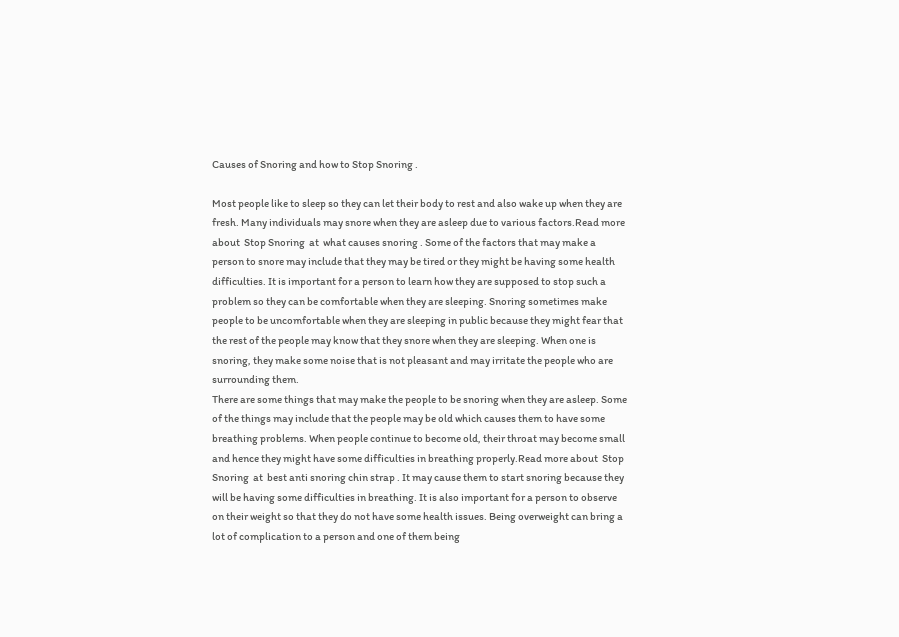Causes of Snoring and how to Stop Snoring .

Most people like to sleep so they can let their body to rest and also wake up when they are fresh. Many individuals may snore when they are asleep due to various factors.Read more about  Stop Snoring  at  what causes snoring . Some of the factors that may make a person to snore may include that they may be tired or they might be having some health difficulties. It is important for a person to learn how they are supposed to stop such a problem so they can be comfortable when they are sleeping. Snoring sometimes make people to be uncomfortable when they are sleeping in public because they might fear that the rest of the people may know that they snore when they are sleeping. When one is snoring, they make some noise that is not pleasant and may irritate the people who are surrounding them.
There are some things that may make the people to be snoring when they are asleep. Some of the things may include that the people may be old which causes them to have some breathing problems. When people continue to become old, their throat may become small and hence they might have some difficulties in breathing properly.Read more about  Stop Snoring  at  best anti snoring chin strap . It may cause them to start snoring because they will be having some difficulties in breathing. It is also important for a person to observe on their weight so that they do not have some health issues. Being overweight can bring a lot of complication to a person and one of them being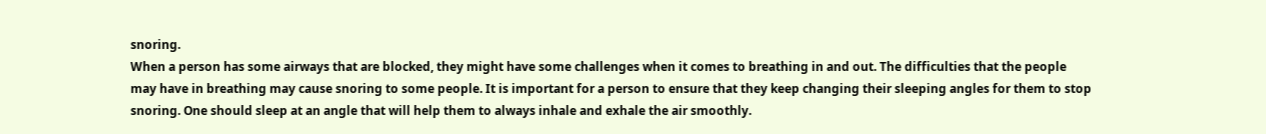snoring.
When a person has some airways that are blocked, they might have some challenges when it comes to breathing in and out. The difficulties that the people may have in breathing may cause snoring to some people. It is important for a person to ensure that they keep changing their sleeping angles for them to stop snoring. One should sleep at an angle that will help them to always inhale and exhale the air smoothly.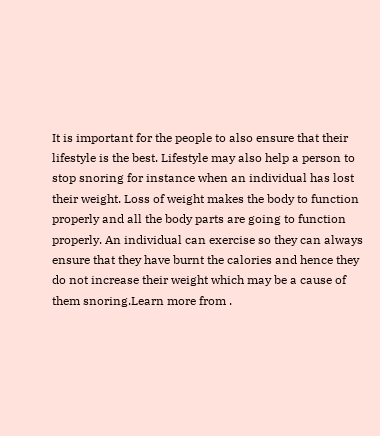It is important for the people to also ensure that their lifestyle is the best. Lifestyle may also help a person to stop snoring for instance when an individual has lost their weight. Loss of weight makes the body to function properly and all the body parts are going to function properly. An individual can exercise so they can always ensure that they have burnt the calories and hence they do not increase their weight which may be a cause of them snoring.Learn more from .